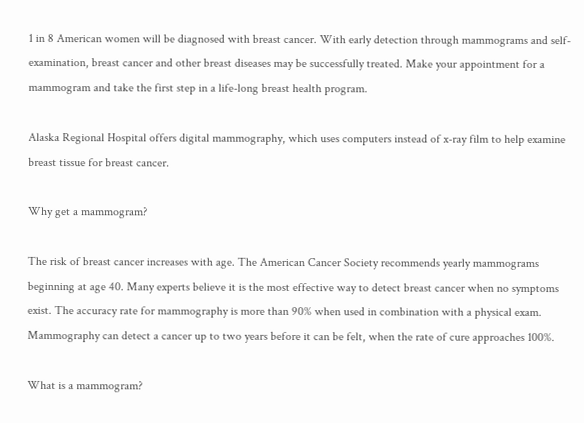1 in 8 American women will be diagnosed with breast cancer. With early detection through mammograms and self-examination, breast cancer and other breast diseases may be successfully treated. Make your appointment for a mammogram and take the first step in a life-long breast health program.

Alaska Regional Hospital offers digital mammography, which uses computers instead of x-ray film to help examine breast tissue for breast cancer.

Why get a mammogram?

The risk of breast cancer increases with age. The American Cancer Society recommends yearly mammograms beginning at age 40. Many experts believe it is the most effective way to detect breast cancer when no symptoms exist. The accuracy rate for mammography is more than 90% when used in combination with a physical exam. Mammography can detect a cancer up to two years before it can be felt, when the rate of cure approaches 100%.

What is a mammogram?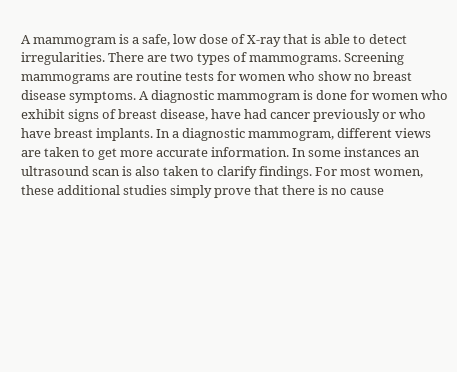A mammogram is a safe, low dose of X-ray that is able to detect irregularities. There are two types of mammograms. Screening mammograms are routine tests for women who show no breast disease symptoms. A diagnostic mammogram is done for women who exhibit signs of breast disease, have had cancer previously or who have breast implants. In a diagnostic mammogram, different views are taken to get more accurate information. In some instances an ultrasound scan is also taken to clarify findings. For most women, these additional studies simply prove that there is no cause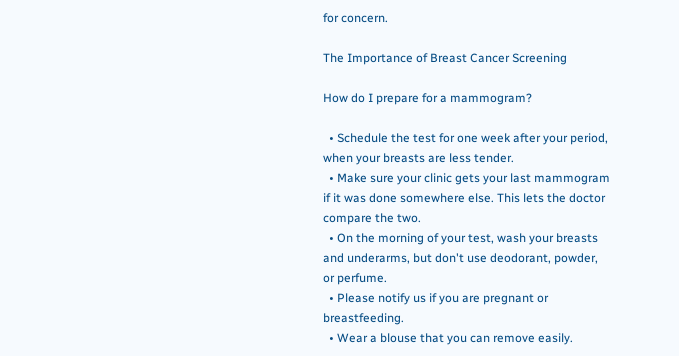for concern.

The Importance of Breast Cancer Screening

How do I prepare for a mammogram?

  • Schedule the test for one week after your period, when your breasts are less tender.
  • Make sure your clinic gets your last mammogram if it was done somewhere else. This lets the doctor compare the two.
  • On the morning of your test, wash your breasts and underarms, but don't use deodorant, powder, or perfume.
  • Please notify us if you are pregnant or breastfeeding.
  • Wear a blouse that you can remove easily.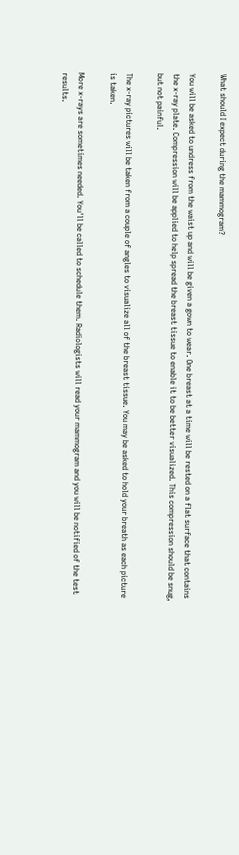What should I expect during the mammogram?

You will be asked to undress from the waist up and will be given a gown to wear. One breast at a time will be rested on a flat surface that contains the x-ray plate. Compression will be applied to help spread the breast tissue to enable it to be better visualized. This compression should be snug, but not painful.

The x-ray pictures will be taken from a couple of angles to visualize all of the breast tissue. You may be asked to hold your breath as each picture is taken.

More x-rays are sometimes needed. You'll be called to schedule them. Radiologists will read your mammogram and you will be notified of the test results.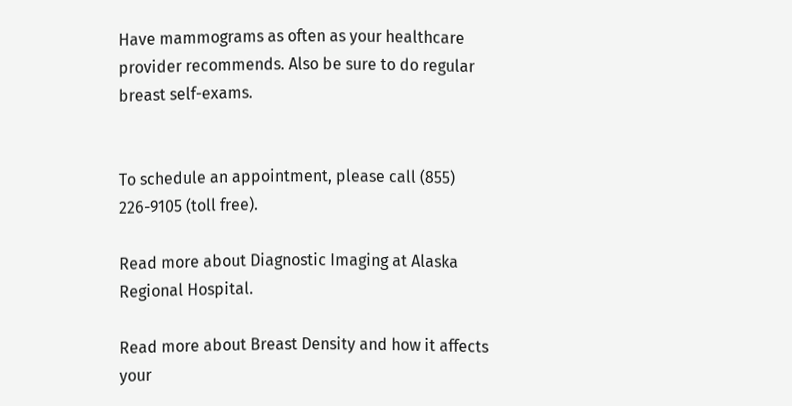Have mammograms as often as your healthcare provider recommends. Also be sure to do regular breast self-exams.


To schedule an appointment, please call (855) 226-9105 (toll free).

Read more about Diagnostic Imaging at Alaska Regional Hospital.

Read more about Breast Density and how it affects your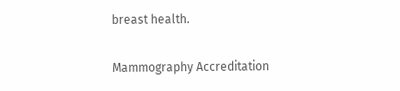breast health.

Mammography Accreditation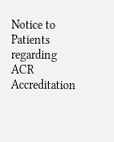Notice to Patients regarding ACR Accreditation